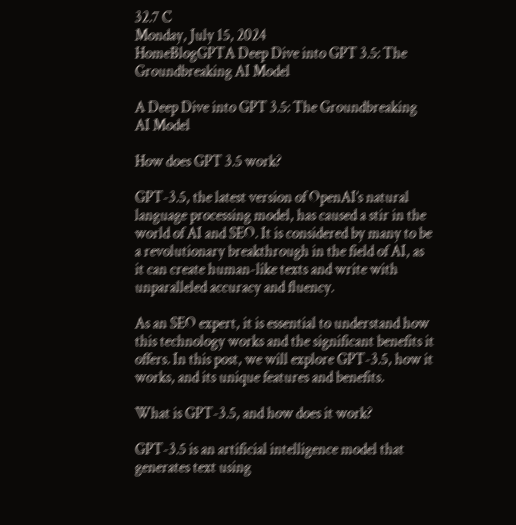32.7 C
Monday, July 15, 2024
HomeBlogGPTA Deep Dive into GPT 3.5: The Groundbreaking AI Model

A Deep Dive into GPT 3.5: The Groundbreaking AI Model

How does GPT 3.5 work?

GPT-3.5, the latest version of OpenAI’s natural language processing model, has caused a stir in the world of AI and SEO. It is considered by many to be a revolutionary breakthrough in the field of AI, as it can create human-like texts and write with unparalleled accuracy and fluency.

As an SEO expert, it is essential to understand how this technology works and the significant benefits it offers. In this post, we will explore GPT-3.5, how it works, and its unique features and benefits.

What is GPT-3.5, and how does it work?

GPT-3.5 is an artificial intelligence model that generates text using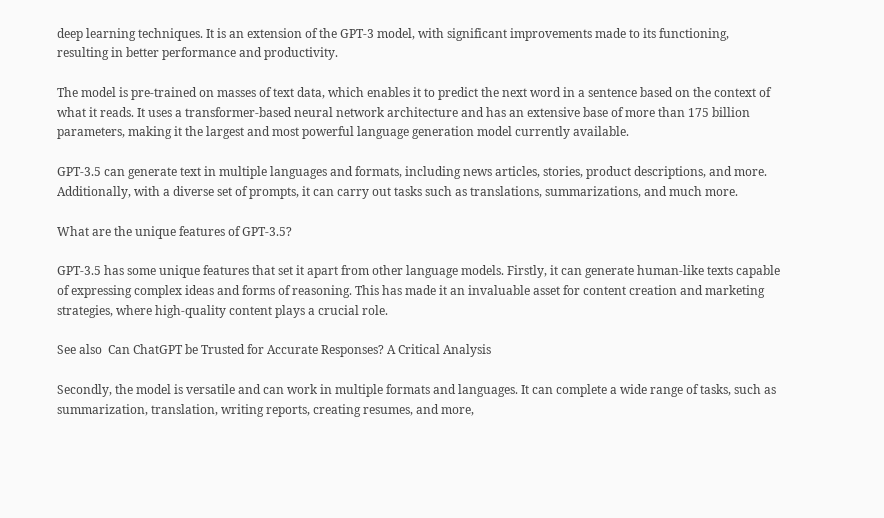deep learning techniques. It is an extension of the GPT-3 model, with significant improvements made to its functioning, resulting in better performance and productivity.

The model is pre-trained on masses of text data, which enables it to predict the next word in a sentence based on the context of what it reads. It uses a transformer-based neural network architecture and has an extensive base of more than 175 billion parameters, making it the largest and most powerful language generation model currently available.

GPT-3.5 can generate text in multiple languages and formats, including news articles, stories, product descriptions, and more. Additionally, with a diverse set of prompts, it can carry out tasks such as translations, summarizations, and much more.

What are the unique features of GPT-3.5?

GPT-3.5 has some unique features that set it apart from other language models. Firstly, it can generate human-like texts capable of expressing complex ideas and forms of reasoning. This has made it an invaluable asset for content creation and marketing strategies, where high-quality content plays a crucial role.

See also  Can ChatGPT be Trusted for Accurate Responses? A Critical Analysis

Secondly, the model is versatile and can work in multiple formats and languages. It can complete a wide range of tasks, such as summarization, translation, writing reports, creating resumes, and more,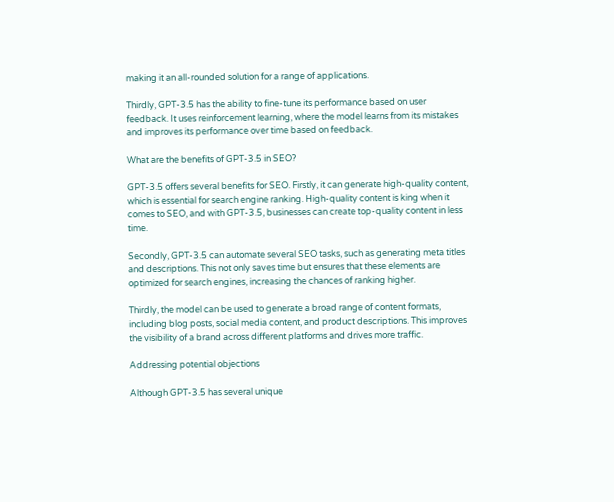making it an all-rounded solution for a range of applications.

Thirdly, GPT-3.5 has the ability to fine-tune its performance based on user feedback. It uses reinforcement learning, where the model learns from its mistakes and improves its performance over time based on feedback.

What are the benefits of GPT-3.5 in SEO?

GPT-3.5 offers several benefits for SEO. Firstly, it can generate high-quality content, which is essential for search engine ranking. High-quality content is king when it comes to SEO, and with GPT-3.5, businesses can create top-quality content in less time.

Secondly, GPT-3.5 can automate several SEO tasks, such as generating meta titles and descriptions. This not only saves time but ensures that these elements are optimized for search engines, increasing the chances of ranking higher.

Thirdly, the model can be used to generate a broad range of content formats, including blog posts, social media content, and product descriptions. This improves the visibility of a brand across different platforms and drives more traffic.

Addressing potential objections

Although GPT-3.5 has several unique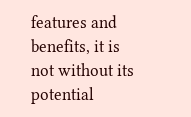features and benefits, it is not without its potential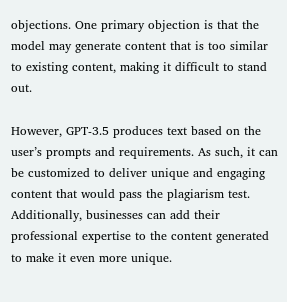objections. One primary objection is that the model may generate content that is too similar to existing content, making it difficult to stand out.

However, GPT-3.5 produces text based on the user’s prompts and requirements. As such, it can be customized to deliver unique and engaging content that would pass the plagiarism test. Additionally, businesses can add their professional expertise to the content generated to make it even more unique.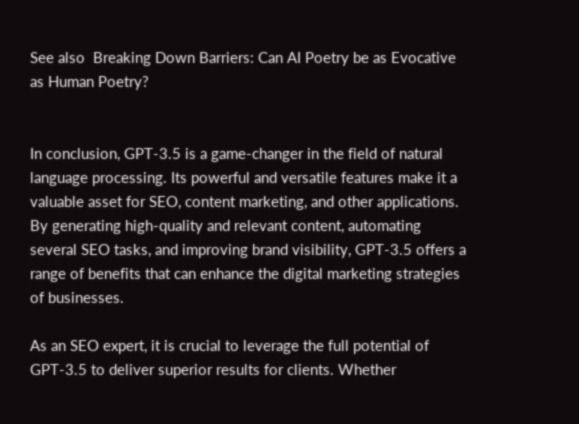See also  Breaking Down Barriers: Can AI Poetry be as Evocative as Human Poetry?


In conclusion, GPT-3.5 is a game-changer in the field of natural language processing. Its powerful and versatile features make it a valuable asset for SEO, content marketing, and other applications. By generating high-quality and relevant content, automating several SEO tasks, and improving brand visibility, GPT-3.5 offers a range of benefits that can enhance the digital marketing strategies of businesses.

As an SEO expert, it is crucial to leverage the full potential of GPT-3.5 to deliver superior results for clients. Whether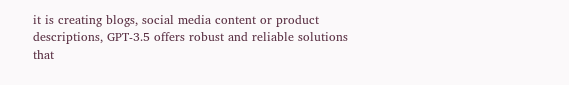it is creating blogs, social media content or product descriptions, GPT-3.5 offers robust and reliable solutions that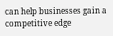can help businesses gain a competitive edge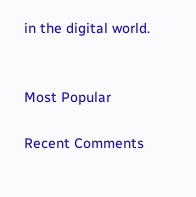in the digital world.


Most Popular

Recent Comments